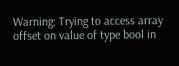Warning: Trying to access array offset on value of type bool in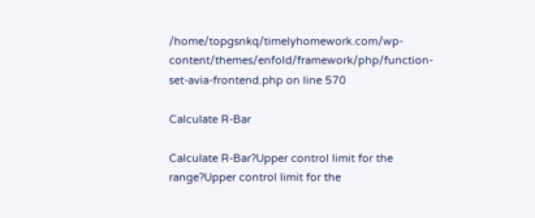/home/topgsnkq/timelyhomework.com/wp-content/themes/enfold/framework/php/function-set-avia-frontend.php on line 570

Calculate R-Bar

Calculate R-Bar?Upper control limit for the range?Upper control limit for the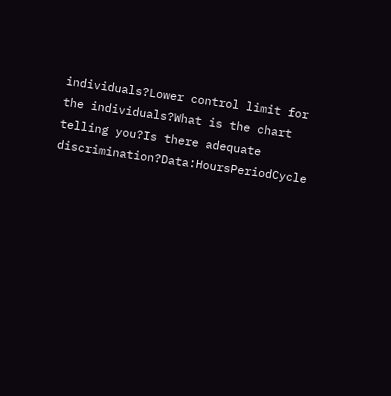individuals?Lower control limit for the individuals?What is the chart telling you?Is there adequate discrimination?Data:HoursPeriodCycle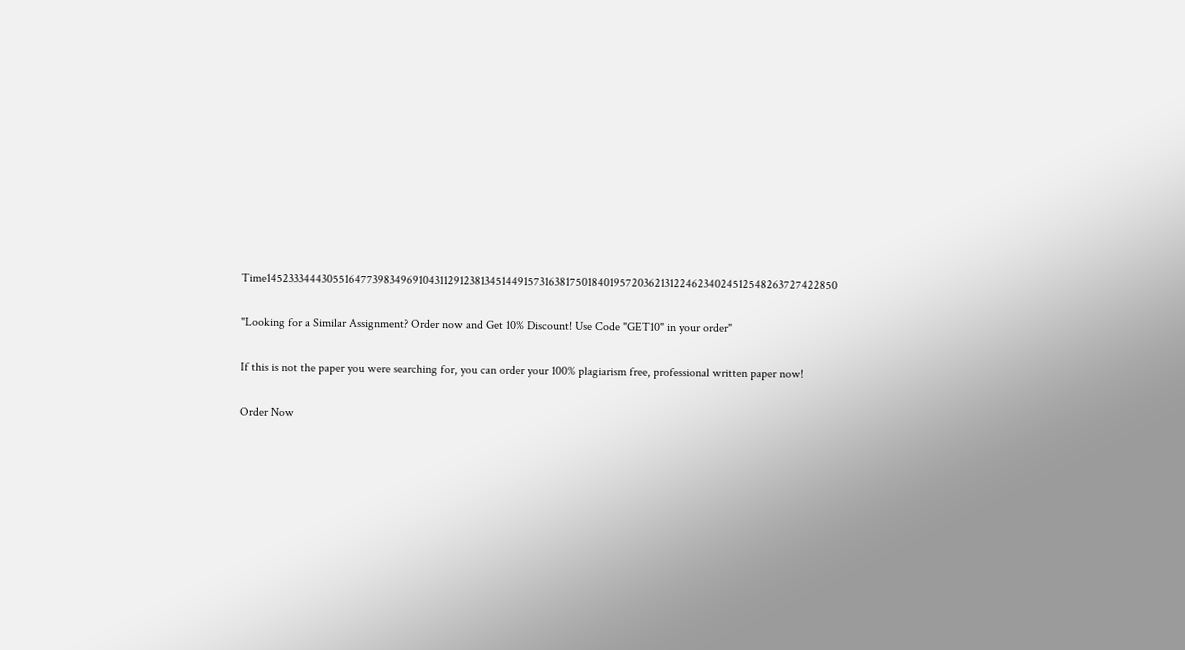Time1452333444305516477398349691043112912381345144915731638175018401957203621312246234024512548263727422850

"Looking for a Similar Assignment? Order now and Get 10% Discount! Use Code "GET10" in your order"

If this is not the paper you were searching for, you can order your 100% plagiarism free, professional written paper now!

Order Now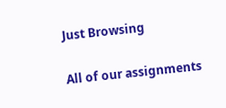Just Browsing

All of our assignments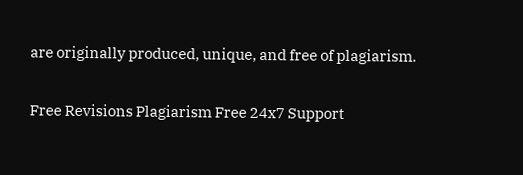are originally produced, unique, and free of plagiarism.

Free Revisions Plagiarism Free 24x7 Support